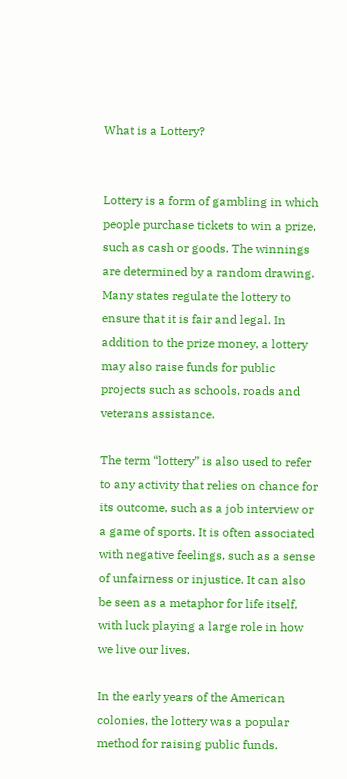What is a Lottery?


Lottery is a form of gambling in which people purchase tickets to win a prize, such as cash or goods. The winnings are determined by a random drawing. Many states regulate the lottery to ensure that it is fair and legal. In addition to the prize money, a lottery may also raise funds for public projects such as schools, roads and veterans assistance.

The term “lottery” is also used to refer to any activity that relies on chance for its outcome, such as a job interview or a game of sports. It is often associated with negative feelings, such as a sense of unfairness or injustice. It can also be seen as a metaphor for life itself, with luck playing a large role in how we live our lives.

In the early years of the American colonies, the lottery was a popular method for raising public funds.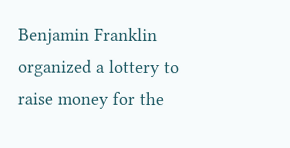Benjamin Franklin organized a lottery to raise money for the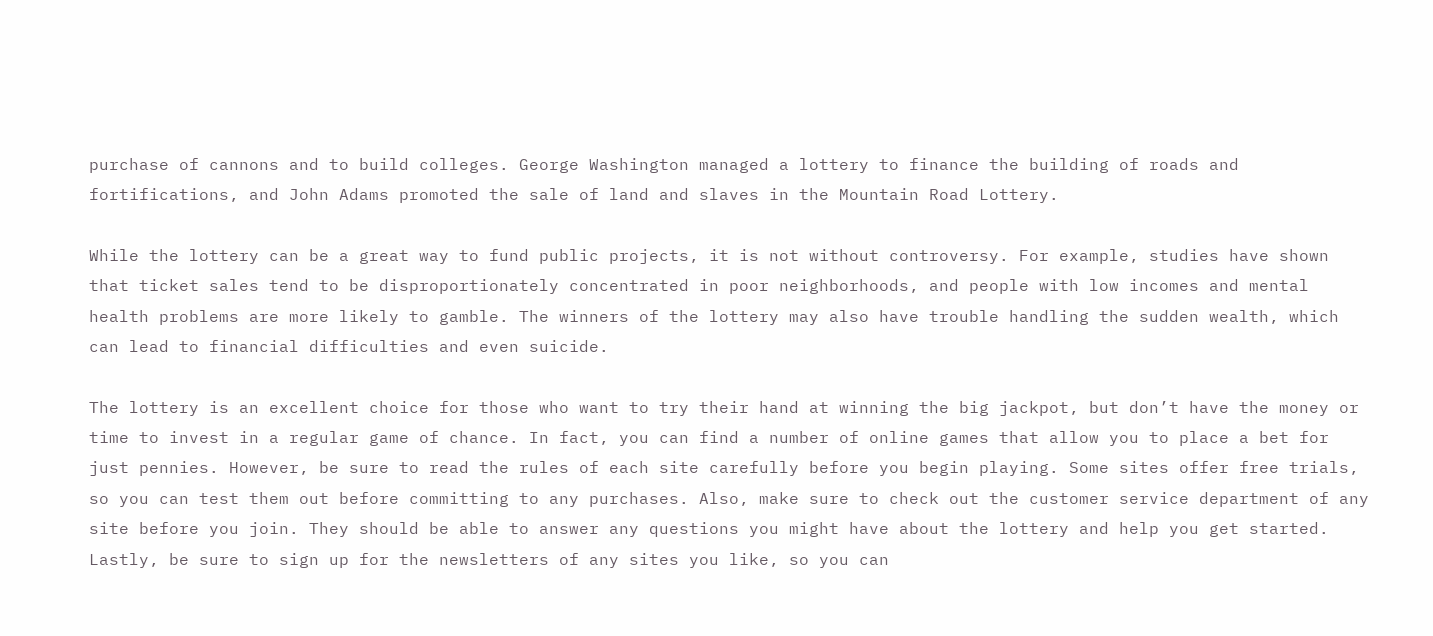purchase of cannons and to build colleges. George Washington managed a lottery to finance the building of roads and fortifications, and John Adams promoted the sale of land and slaves in the Mountain Road Lottery.

While the lottery can be a great way to fund public projects, it is not without controversy. For example, studies have shown that ticket sales tend to be disproportionately concentrated in poor neighborhoods, and people with low incomes and mental health problems are more likely to gamble. The winners of the lottery may also have trouble handling the sudden wealth, which can lead to financial difficulties and even suicide.

The lottery is an excellent choice for those who want to try their hand at winning the big jackpot, but don’t have the money or time to invest in a regular game of chance. In fact, you can find a number of online games that allow you to place a bet for just pennies. However, be sure to read the rules of each site carefully before you begin playing. Some sites offer free trials, so you can test them out before committing to any purchases. Also, make sure to check out the customer service department of any site before you join. They should be able to answer any questions you might have about the lottery and help you get started. Lastly, be sure to sign up for the newsletters of any sites you like, so you can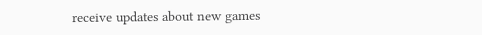receive updates about new games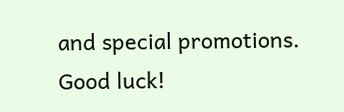and special promotions. Good luck!